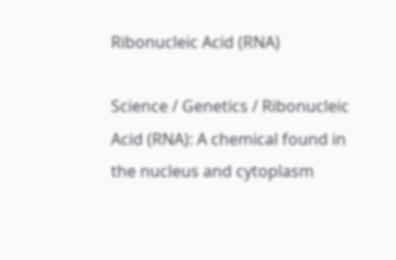Ribonucleic Acid (RNA)

Science / Genetics / Ribonucleic Acid (RNA): A chemical found in the nucleus and cytoplasm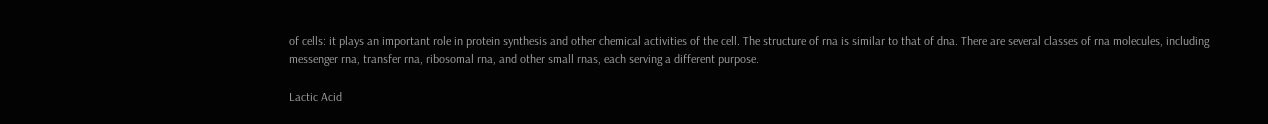of cells: it plays an important role in protein synthesis and other chemical activities of the cell. The structure of rna is similar to that of dna. There are several classes of rna molecules, including messenger rna, transfer rna, ribosomal rna, and other small rnas, each serving a different purpose.

Lactic Acid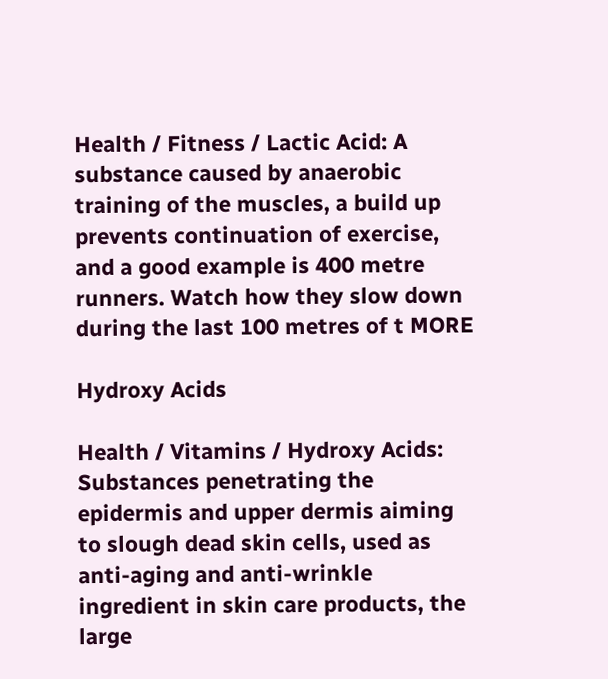Health / Fitness / Lactic Acid: A substance caused by anaerobic training of the muscles, a build up prevents continuation of exercise, and a good example is 400 metre runners. Watch how they slow down during the last 100 metres of t MORE

Hydroxy Acids

Health / Vitamins / Hydroxy Acids: Substances penetrating the epidermis and upper dermis aiming to slough dead skin cells, used as anti-aging and anti-wrinkle ingredient in skin care products, the large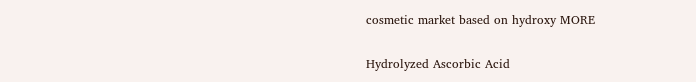cosmetic market based on hydroxy MORE

Hydrolyzed Ascorbic Acid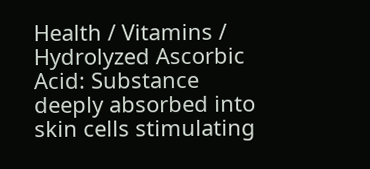Health / Vitamins / Hydrolyzed Ascorbic Acid: Substance deeply absorbed into skin cells stimulating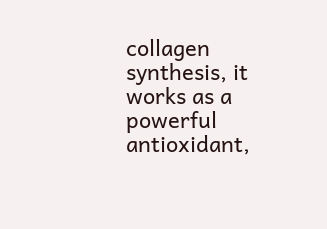collagen synthesis, it works as a powerful antioxidant,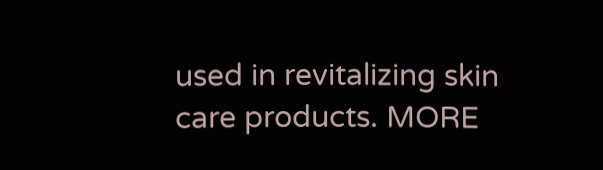used in revitalizing skin care products. MORE